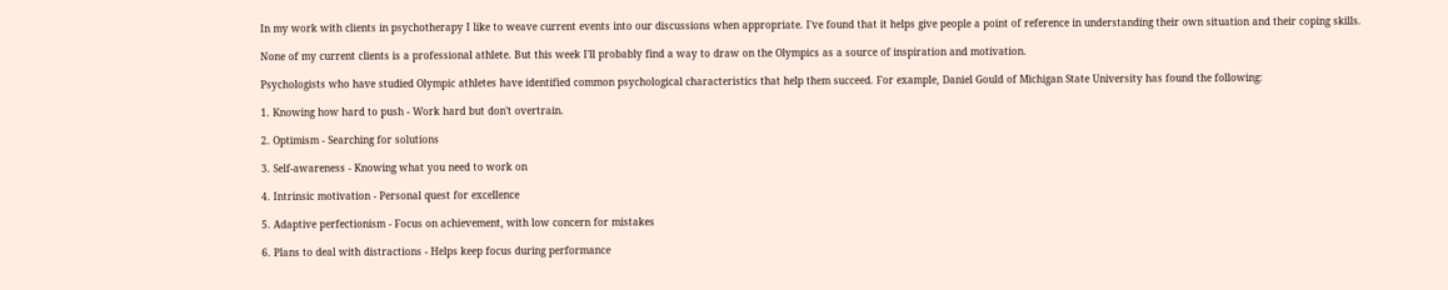In my work with clients in psychotherapy I like to weave current events into our discussions when appropriate. I've found that it helps give people a point of reference in understanding their own situation and their coping skills.

None of my current clients is a professional athlete. But this week I'll probably find a way to draw on the Olympics as a source of inspiration and motivation.

Psychologists who have studied Olympic athletes have identified common psychological characteristics that help them succeed. For example, Daniel Gould of Michigan State University has found the following:

1. Knowing how hard to push - Work hard but don't overtrain.

2. Optimism - Searching for solutions

3. Self-awareness - Knowing what you need to work on

4. Intrinsic motivation - Personal quest for excellence

5. Adaptive perfectionism - Focus on achievement, with low concern for mistakes

6. Plans to deal with distractions - Helps keep focus during performance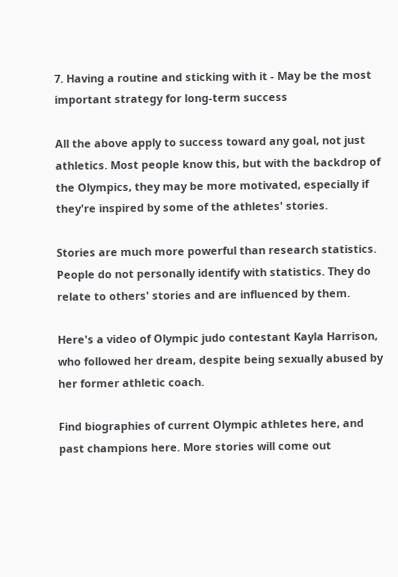7. Having a routine and sticking with it - May be the most important strategy for long-term success

All the above apply to success toward any goal, not just athletics. Most people know this, but with the backdrop of the Olympics, they may be more motivated, especially if they're inspired by some of the athletes' stories.

Stories are much more powerful than research statistics. People do not personally identify with statistics. They do relate to others' stories and are influenced by them.

Here's a video of Olympic judo contestant Kayla Harrison, who followed her dream, despite being sexually abused by her former athletic coach.

Find biographies of current Olympic athletes here, and past champions here. More stories will come out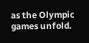as the Olympic games unfold.